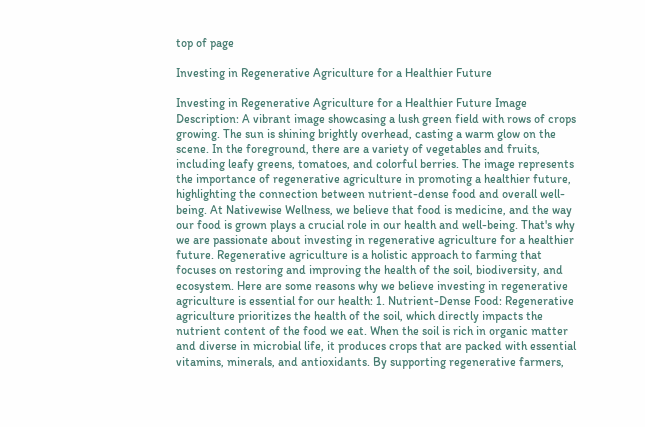top of page

Investing in Regenerative Agriculture for a Healthier Future

Investing in Regenerative Agriculture for a Healthier Future Image Description: A vibrant image showcasing a lush green field with rows of crops growing. The sun is shining brightly overhead, casting a warm glow on the scene. In the foreground, there are a variety of vegetables and fruits, including leafy greens, tomatoes, and colorful berries. The image represents the importance of regenerative agriculture in promoting a healthier future, highlighting the connection between nutrient-dense food and overall well-being. At Nativewise Wellness, we believe that food is medicine, and the way our food is grown plays a crucial role in our health and well-being. That's why we are passionate about investing in regenerative agriculture for a healthier future. Regenerative agriculture is a holistic approach to farming that focuses on restoring and improving the health of the soil, biodiversity, and ecosystem. Here are some reasons why we believe investing in regenerative agriculture is essential for our health: 1. Nutrient-Dense Food: Regenerative agriculture prioritizes the health of the soil, which directly impacts the nutrient content of the food we eat. When the soil is rich in organic matter and diverse in microbial life, it produces crops that are packed with essential vitamins, minerals, and antioxidants. By supporting regenerative farmers,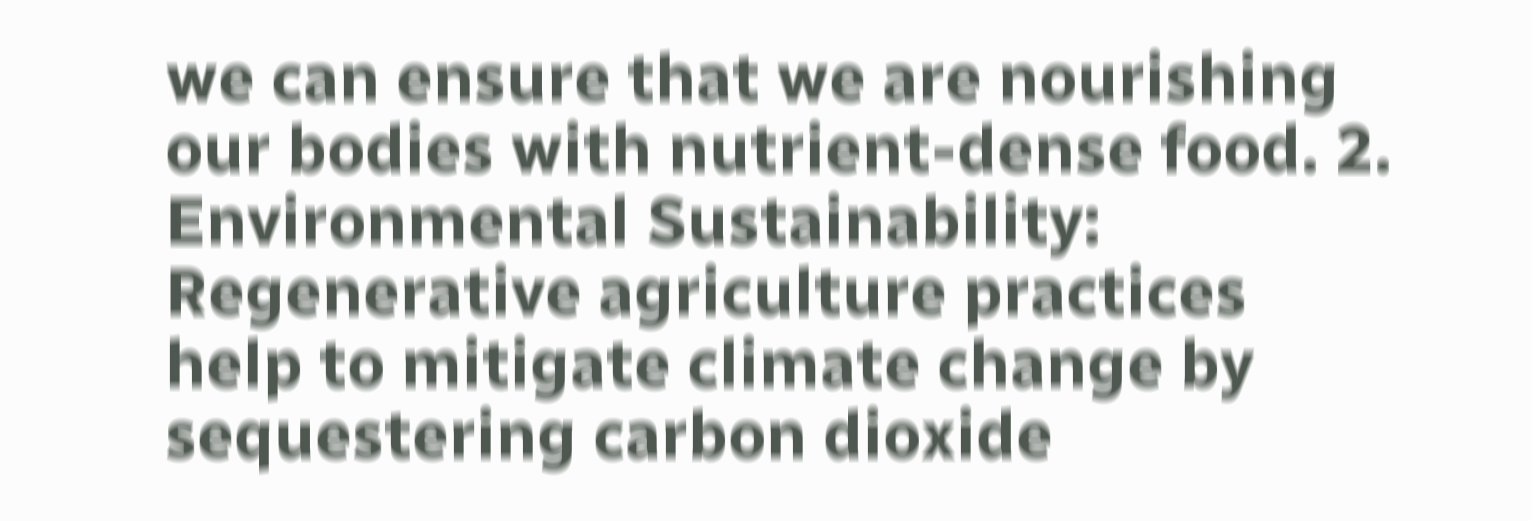we can ensure that we are nourishing our bodies with nutrient-dense food. 2. Environmental Sustainability: Regenerative agriculture practices help to mitigate climate change by sequestering carbon dioxide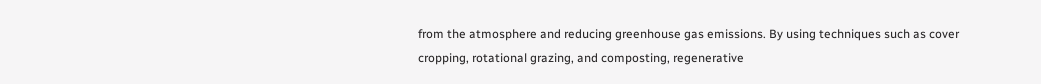from the atmosphere and reducing greenhouse gas emissions. By using techniques such as cover cropping, rotational grazing, and composting, regenerative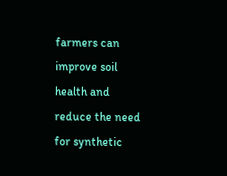farmers can improve soil health and reduce the need for synthetic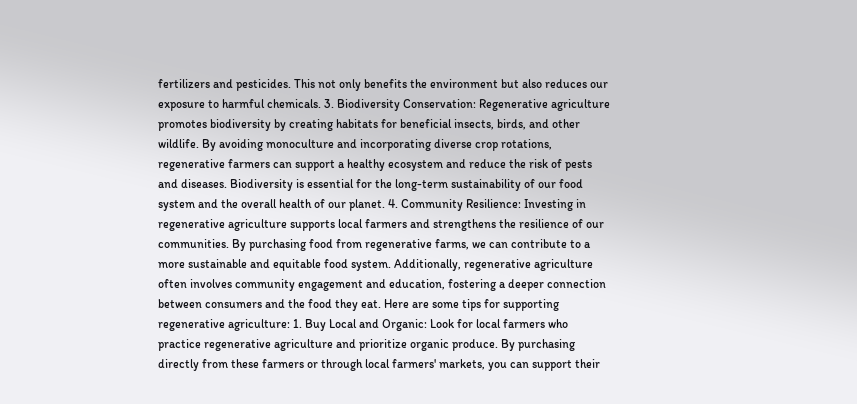fertilizers and pesticides. This not only benefits the environment but also reduces our exposure to harmful chemicals. 3. Biodiversity Conservation: Regenerative agriculture promotes biodiversity by creating habitats for beneficial insects, birds, and other wildlife. By avoiding monoculture and incorporating diverse crop rotations, regenerative farmers can support a healthy ecosystem and reduce the risk of pests and diseases. Biodiversity is essential for the long-term sustainability of our food system and the overall health of our planet. 4. Community Resilience: Investing in regenerative agriculture supports local farmers and strengthens the resilience of our communities. By purchasing food from regenerative farms, we can contribute to a more sustainable and equitable food system. Additionally, regenerative agriculture often involves community engagement and education, fostering a deeper connection between consumers and the food they eat. Here are some tips for supporting regenerative agriculture: 1. Buy Local and Organic: Look for local farmers who practice regenerative agriculture and prioritize organic produce. By purchasing directly from these farmers or through local farmers' markets, you can support their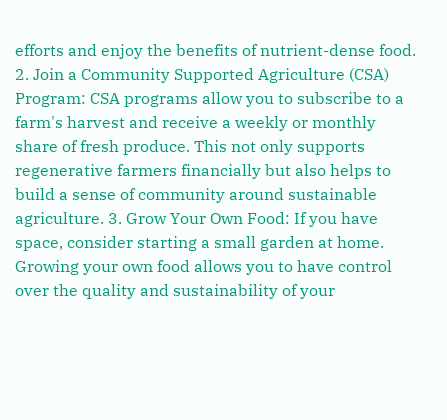efforts and enjoy the benefits of nutrient-dense food. 2. Join a Community Supported Agriculture (CSA) Program: CSA programs allow you to subscribe to a farm's harvest and receive a weekly or monthly share of fresh produce. This not only supports regenerative farmers financially but also helps to build a sense of community around sustainable agriculture. 3. Grow Your Own Food: If you have space, consider starting a small garden at home. Growing your own food allows you to have control over the quality and sustainability of your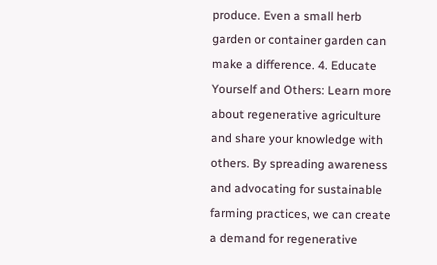produce. Even a small herb garden or container garden can make a difference. 4. Educate Yourself and Others: Learn more about regenerative agriculture and share your knowledge with others. By spreading awareness and advocating for sustainable farming practices, we can create a demand for regenerative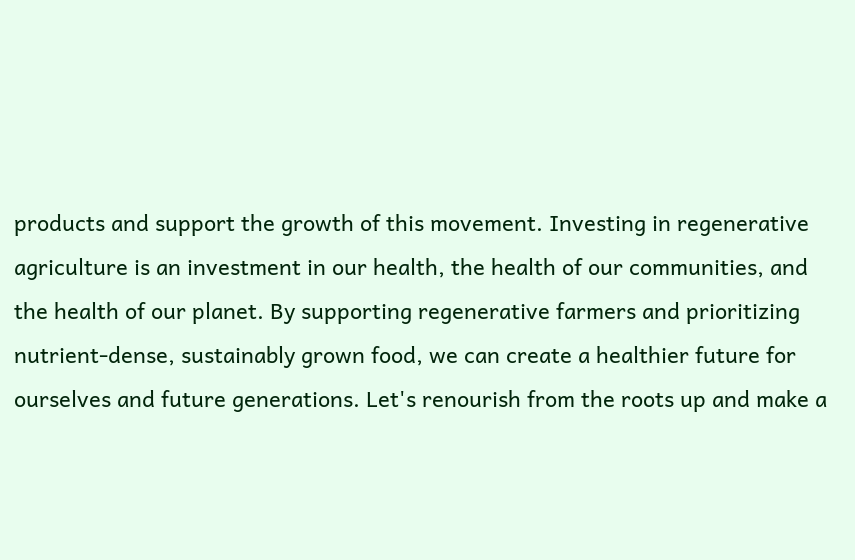products and support the growth of this movement. Investing in regenerative agriculture is an investment in our health, the health of our communities, and the health of our planet. By supporting regenerative farmers and prioritizing nutrient-dense, sustainably grown food, we can create a healthier future for ourselves and future generations. Let's renourish from the roots up and make a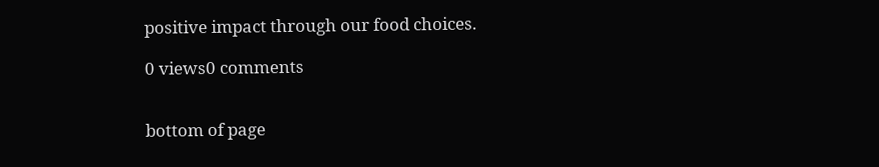positive impact through our food choices.

0 views0 comments


bottom of page